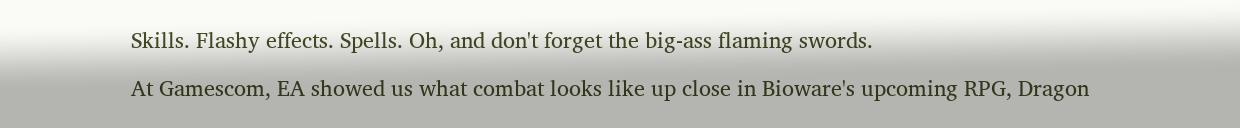Skills. Flashy effects. Spells. Oh, and don't forget the big-ass flaming swords.

At Gamescom, EA showed us what combat looks like up close in Bioware's upcoming RPG, Dragon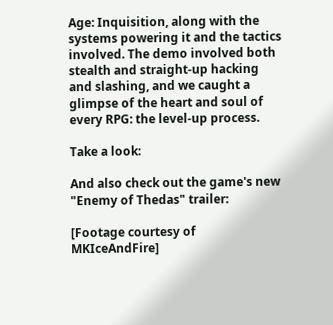Age: Inquisition, along with the systems powering it and the tactics involved. The demo involved both stealth and straight-up hacking and slashing, and we caught a glimpse of the heart and soul of every RPG: the level-up process.

Take a look:

And also check out the game's new "Enemy of Thedas" trailer:

[Footage courtesy of MKIceAndFire]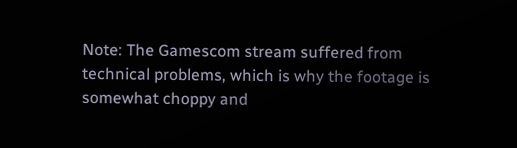Note: The Gamescom stream suffered from technical problems, which is why the footage is somewhat choppy and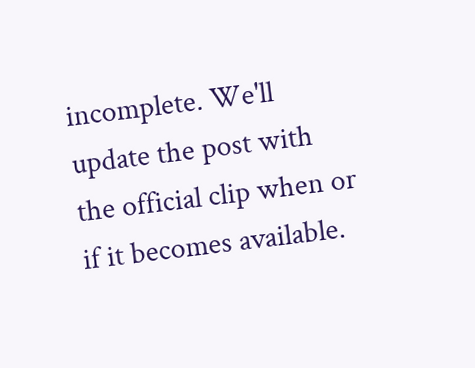incomplete. We'll update the post with the official clip when or if it becomes available.